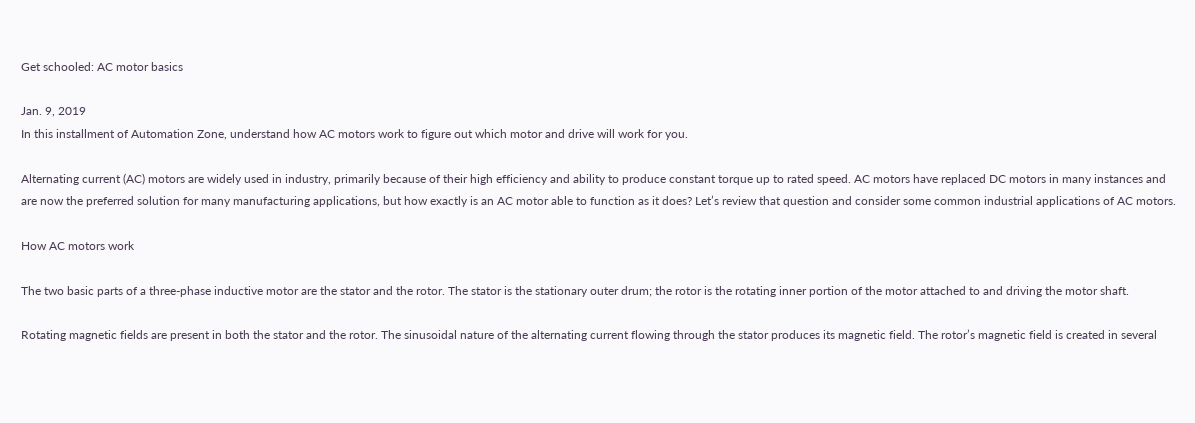Get schooled: AC motor basics

Jan. 9, 2019
In this installment of Automation Zone, understand how AC motors work to figure out which motor and drive will work for you.

Alternating current (AC) motors are widely used in industry, primarily because of their high efficiency and ability to produce constant torque up to rated speed. AC motors have replaced DC motors in many instances and are now the preferred solution for many manufacturing applications, but how exactly is an AC motor able to function as it does? Let’s review that question and consider some common industrial applications of AC motors.

How AC motors work

The two basic parts of a three-phase inductive motor are the stator and the rotor. The stator is the stationary outer drum; the rotor is the rotating inner portion of the motor attached to and driving the motor shaft.

Rotating magnetic fields are present in both the stator and the rotor. The sinusoidal nature of the alternating current flowing through the stator produces its magnetic field. The rotor’s magnetic field is created in several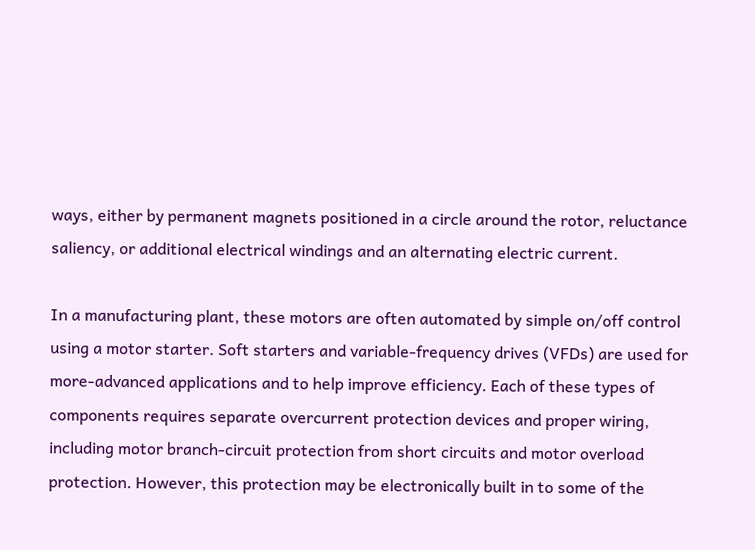ways, either by permanent magnets positioned in a circle around the rotor, reluctance saliency, or additional electrical windings and an alternating electric current.

In a manufacturing plant, these motors are often automated by simple on/off control using a motor starter. Soft starters and variable-frequency drives (VFDs) are used for more-advanced applications and to help improve efficiency. Each of these types of components requires separate overcurrent protection devices and proper wiring, including motor branch-circuit protection from short circuits and motor overload protection. However, this protection may be electronically built in to some of the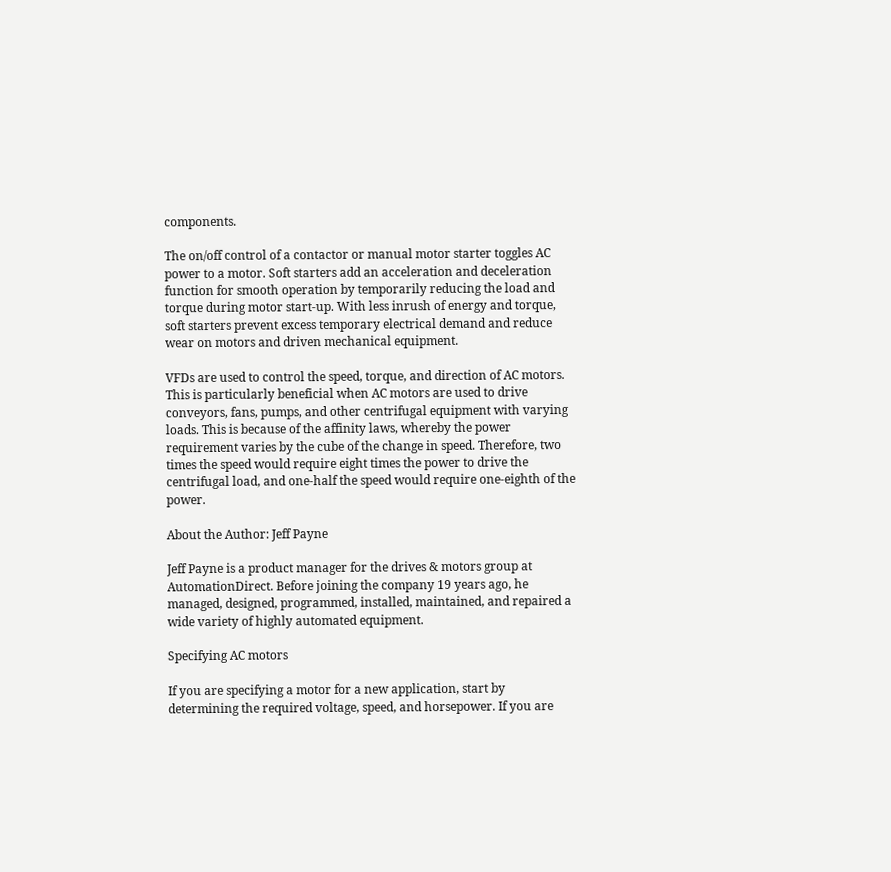components.

The on/off control of a contactor or manual motor starter toggles AC power to a motor. Soft starters add an acceleration and deceleration function for smooth operation by temporarily reducing the load and torque during motor start-up. With less inrush of energy and torque, soft starters prevent excess temporary electrical demand and reduce wear on motors and driven mechanical equipment.

VFDs are used to control the speed, torque, and direction of AC motors. This is particularly beneficial when AC motors are used to drive conveyors, fans, pumps, and other centrifugal equipment with varying loads. This is because of the affinity laws, whereby the power requirement varies by the cube of the change in speed. Therefore, two times the speed would require eight times the power to drive the centrifugal load, and one-half the speed would require one-eighth of the power.

About the Author: Jeff Payne

Jeff Payne is a product manager for the drives & motors group at AutomationDirect. Before joining the company 19 years ago, he managed, designed, programmed, installed, maintained, and repaired a wide variety of highly automated equipment.

Specifying AC motors

If you are specifying a motor for a new application, start by determining the required voltage, speed, and horsepower. If you are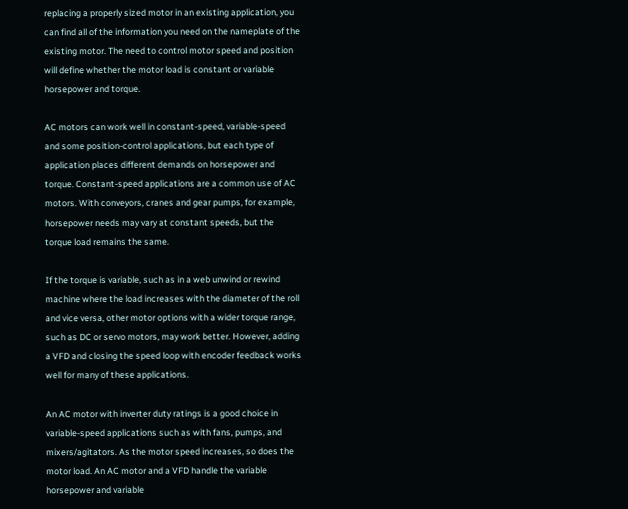replacing a properly sized motor in an existing application, you can find all of the information you need on the nameplate of the existing motor. The need to control motor speed and position will define whether the motor load is constant or variable horsepower and torque.

AC motors can work well in constant-speed, variable-speed and some position-control applications, but each type of application places different demands on horsepower and torque. Constant-speed applications are a common use of AC motors. With conveyors, cranes and gear pumps, for example, horsepower needs may vary at constant speeds, but the torque load remains the same.

If the torque is variable, such as in a web unwind or rewind machine where the load increases with the diameter of the roll and vice versa, other motor options with a wider torque range, such as DC or servo motors, may work better. However, adding a VFD and closing the speed loop with encoder feedback works well for many of these applications.

An AC motor with inverter duty ratings is a good choice in variable-speed applications such as with fans, pumps, and mixers/agitators. As the motor speed increases, so does the motor load. An AC motor and a VFD handle the variable horsepower and variable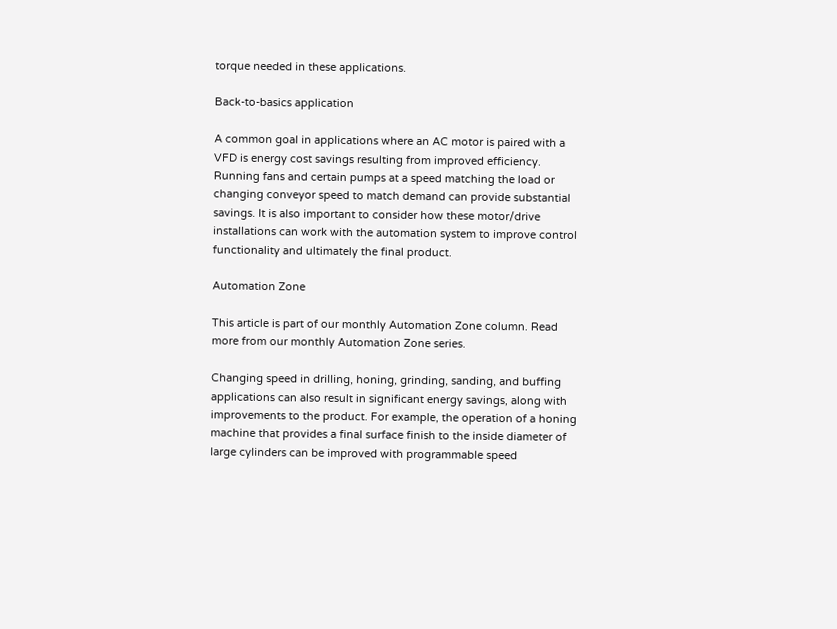torque needed in these applications.

Back-to-basics application

A common goal in applications where an AC motor is paired with a VFD is energy cost savings resulting from improved efficiency. Running fans and certain pumps at a speed matching the load or changing conveyor speed to match demand can provide substantial savings. It is also important to consider how these motor/drive installations can work with the automation system to improve control functionality and ultimately the final product.

Automation Zone

This article is part of our monthly Automation Zone column. Read more from our monthly Automation Zone series.

Changing speed in drilling, honing, grinding, sanding, and buffing applications can also result in significant energy savings, along with improvements to the product. For example, the operation of a honing machine that provides a final surface finish to the inside diameter of large cylinders can be improved with programmable speed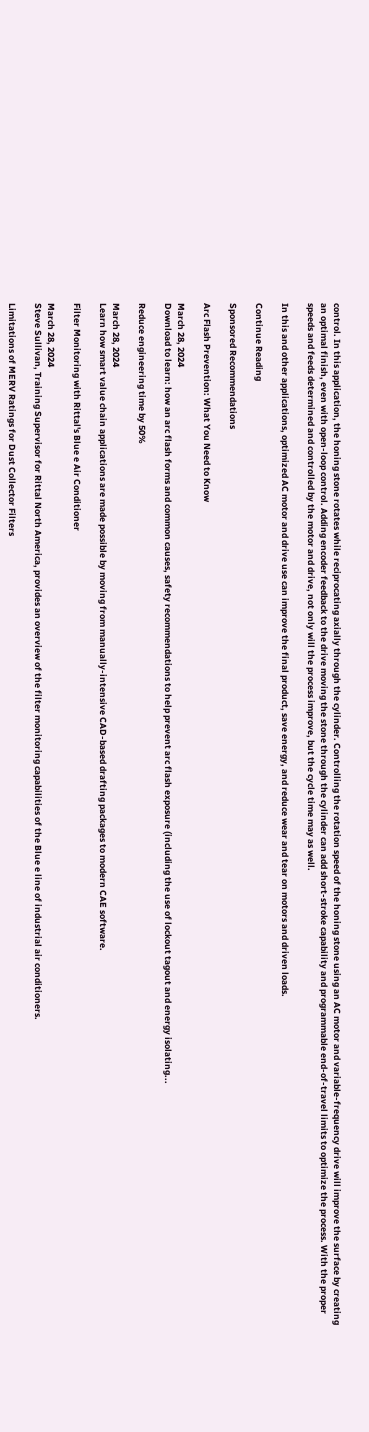control. In this application, the honing stone rotates while reciprocating axially through the cylinder. Controlling the rotation speed of the honing stone using an AC motor and variable-frequency drive will improve the surface by creating an optimal finish, even with open-loop control. Adding encoder feedback to the drive moving the stone through the cylinder can add short-stroke capability and programmable end-of-travel limits to optimize the process. With the proper speeds and feeds determined and controlled by the motor and drive, not only will the process improve, but the cycle time may as well.

In this and other applications, optimized AC motor and drive use can improve the final product, save energy, and reduce wear and tear on motors and driven loads.

Continue Reading

Sponsored Recommendations

Arc Flash Prevention: What You Need to Know

March 28, 2024
Download to learn: how an arc flash forms and common causes, safety recommendations to help prevent arc flash exposure (including the use of lockout tagout and energy isolating...

Reduce engineering time by 50%

March 28, 2024
Learn how smart value chain applications are made possible by moving from manually-intensive CAD-based drafting packages to modern CAE software.

Filter Monitoring with Rittal's Blue e Air Conditioner

March 28, 2024
Steve Sullivan, Training Supervisor for Rittal North America, provides an overview of the filter monitoring capabilities of the Blue e line of industrial air conditioners.

Limitations of MERV Ratings for Dust Collector Filters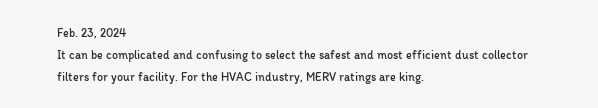Feb. 23, 2024
It can be complicated and confusing to select the safest and most efficient dust collector filters for your facility. For the HVAC industry, MERV ratings are king.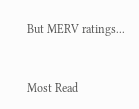But MERV ratings...


Most Read